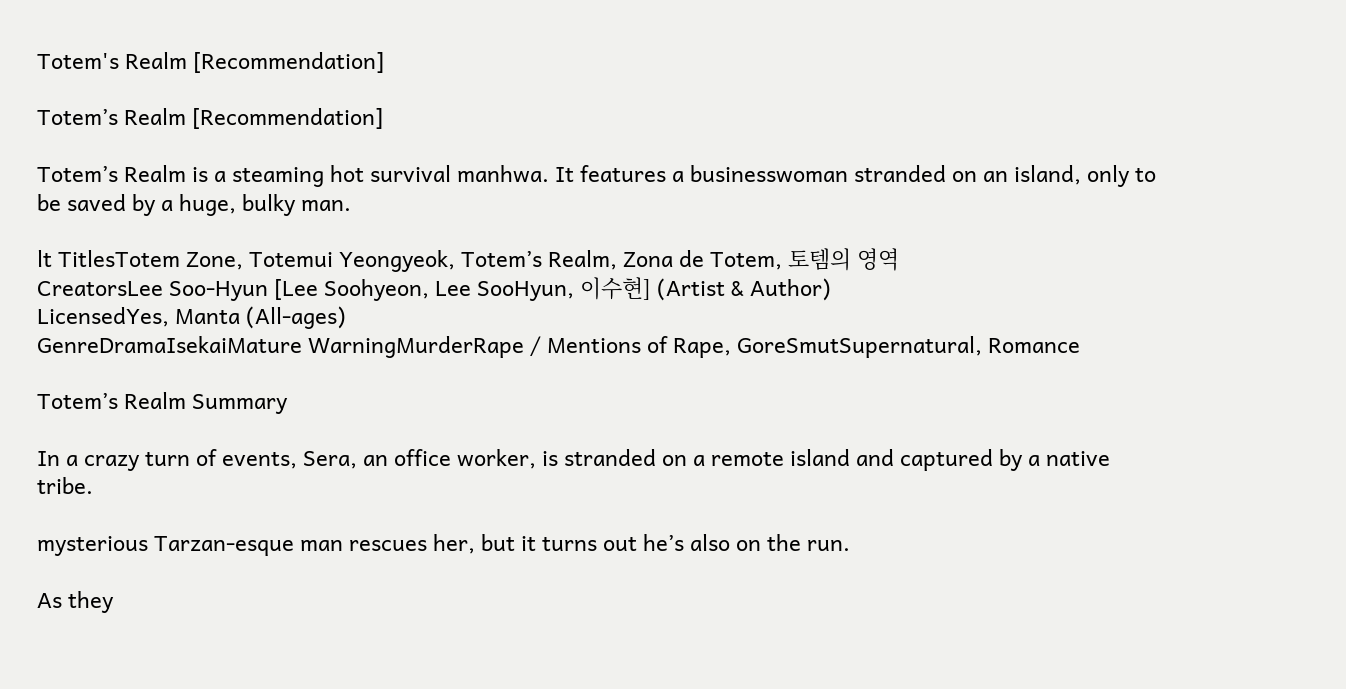Totem's Realm [Recommendation]

Totem’s Realm [Recommendation]

Totem’s Realm is a steaming hot survival manhwa. It features a businesswoman stranded on an island, only to be saved by a huge, bulky man.

lt TitlesTotem Zone, Totemui Yeongyeok, Totem’s Realm, Zona de Totem, 토템의 영역
CreatorsLee Soo-Hyun [Lee Soohyeon, Lee SooHyun, 이수현] (Artist & Author)
LicensedYes, Manta (All-ages)
GenreDramaIsekaiMature WarningMurderRape / Mentions of Rape, GoreSmutSupernatural, Romance

Totem’s Realm Summary

In a crazy turn of events, Sera, an office worker, is stranded on a remote island and captured by a native tribe.

mysterious Tarzan-esque man rescues her, but it turns out he’s also on the run.

As they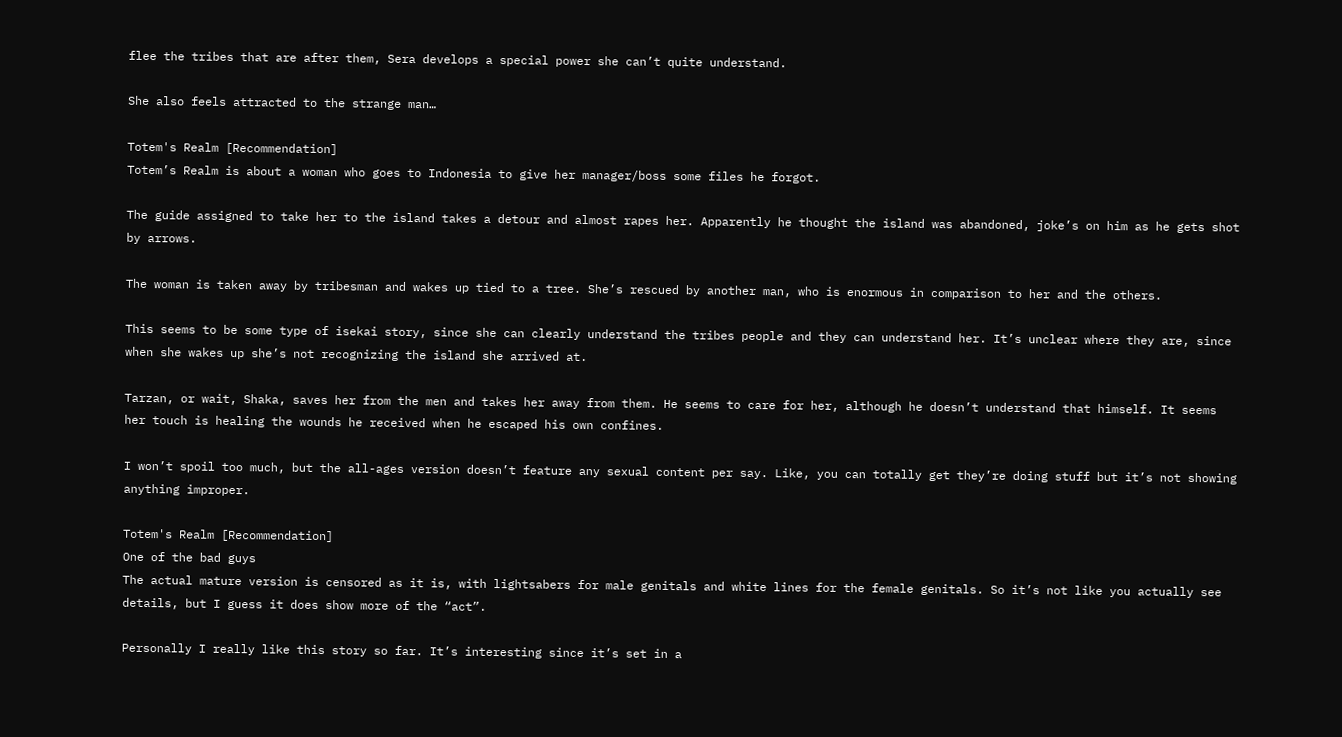flee the tribes that are after them, Sera develops a special power she can’t quite understand.

She also feels attracted to the strange man…

Totem's Realm [Recommendation]
Totem’s Realm is about a woman who goes to Indonesia to give her manager/boss some files he forgot.

The guide assigned to take her to the island takes a detour and almost rapes her. Apparently he thought the island was abandoned, joke’s on him as he gets shot by arrows.

The woman is taken away by tribesman and wakes up tied to a tree. She’s rescued by another man, who is enormous in comparison to her and the others.

This seems to be some type of isekai story, since she can clearly understand the tribes people and they can understand her. It’s unclear where they are, since when she wakes up she’s not recognizing the island she arrived at.

Tarzan, or wait, Shaka, saves her from the men and takes her away from them. He seems to care for her, although he doesn’t understand that himself. It seems her touch is healing the wounds he received when he escaped his own confines.

I won’t spoil too much, but the all-ages version doesn’t feature any sexual content per say. Like, you can totally get they’re doing stuff but it’s not showing anything improper.

Totem's Realm [Recommendation]
One of the bad guys
The actual mature version is censored as it is, with lightsabers for male genitals and white lines for the female genitals. So it’s not like you actually see details, but I guess it does show more of the “act”.

Personally I really like this story so far. It’s interesting since it’s set in a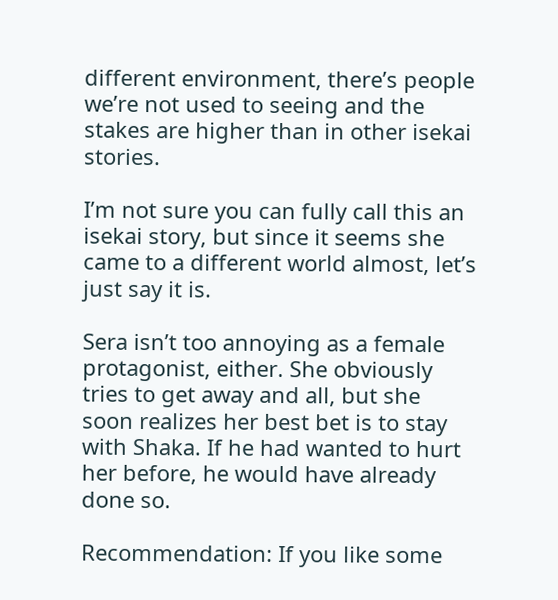different environment, there’s people we’re not used to seeing and the stakes are higher than in other isekai stories.

I’m not sure you can fully call this an isekai story, but since it seems she came to a different world almost, let’s just say it is.

Sera isn’t too annoying as a female protagonist, either. She obviously tries to get away and all, but she soon realizes her best bet is to stay with Shaka. If he had wanted to hurt her before, he would have already done so.

Recommendation: If you like some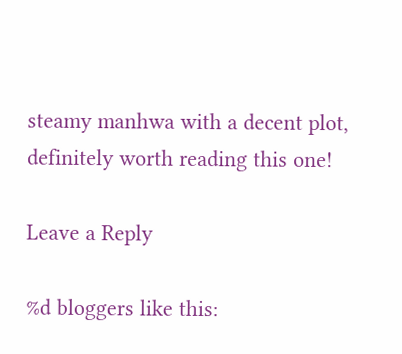steamy manhwa with a decent plot, definitely worth reading this one!

Leave a Reply

%d bloggers like this: